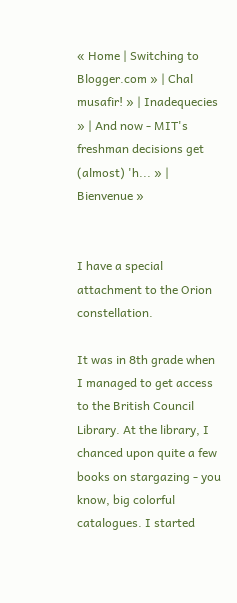« Home | Switching to Blogger.com » | Chal musafir! » | Inadequecies » | And now - MIT's freshman decisions get (almost) 'h... » | Bienvenue »


I have a special attachment to the Orion constellation.

It was in 8th grade when I managed to get access to the British Council Library. At the library, I chanced upon quite a few books on stargazing - you know, big colorful catalogues. I started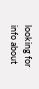looking for info about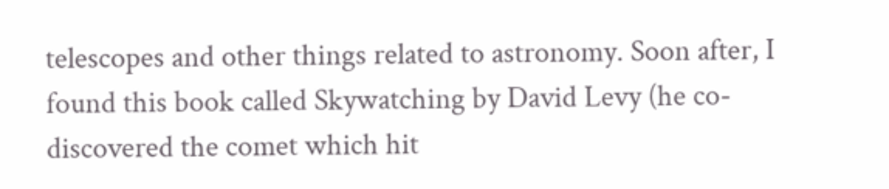telescopes and other things related to astronomy. Soon after, I found this book called Skywatching by David Levy (he co-discovered the comet which hit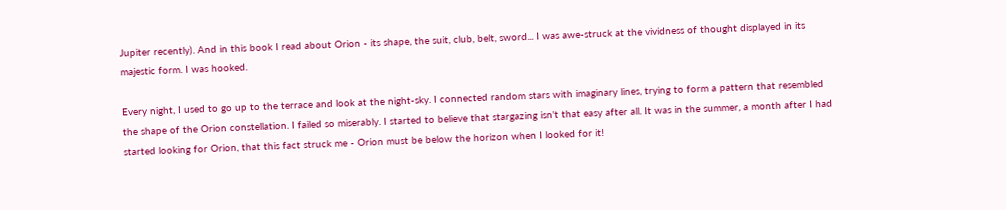Jupiter recently). And in this book I read about Orion - its shape, the suit, club, belt, sword... I was awe-struck at the vividness of thought displayed in its majestic form. I was hooked.

Every night, I used to go up to the terrace and look at the night-sky. I connected random stars with imaginary lines, trying to form a pattern that resembled the shape of the Orion constellation. I failed so miserably. I started to believe that stargazing isn't that easy after all. It was in the summer, a month after I had started looking for Orion, that this fact struck me - Orion must be below the horizon when I looked for it!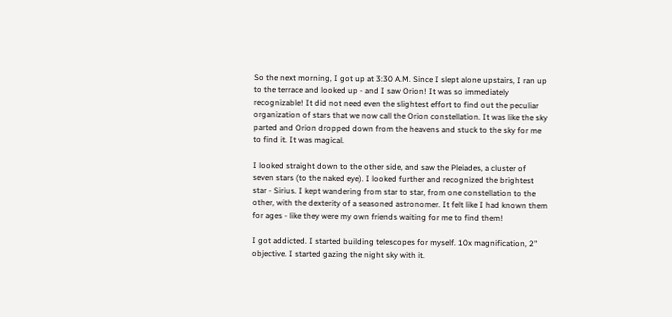So the next morning, I got up at 3:30 A.M. Since I slept alone upstairs, I ran up to the terrace and looked up - and I saw Orion! It was so immediately recognizable! It did not need even the slightest effort to find out the peculiar organization of stars that we now call the Orion constellation. It was like the sky parted and Orion dropped down from the heavens and stuck to the sky for me to find it. It was magical.

I looked straight down to the other side, and saw the Pleiades, a cluster of seven stars (to the naked eye). I looked further and recognized the brightest star - Sirius. I kept wandering from star to star, from one constellation to the other, with the dexterity of a seasoned astronomer. It felt like I had known them for ages - like they were my own friends waiting for me to find them!

I got addicted. I started building telescopes for myself. 10x magnification, 2" objective. I started gazing the night sky with it.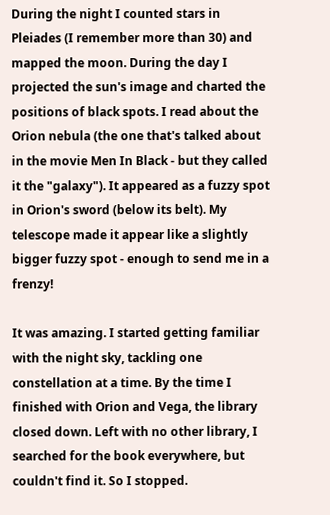During the night I counted stars in Pleiades (I remember more than 30) and mapped the moon. During the day I projected the sun's image and charted the positions of black spots. I read about the Orion nebula (the one that's talked about in the movie Men In Black - but they called it the "galaxy"). It appeared as a fuzzy spot in Orion's sword (below its belt). My telescope made it appear like a slightly bigger fuzzy spot - enough to send me in a frenzy!

It was amazing. I started getting familiar with the night sky, tackling one constellation at a time. By the time I finished with Orion and Vega, the library closed down. Left with no other library, I searched for the book everywhere, but couldn't find it. So I stopped.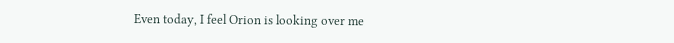Even today, I feel Orion is looking over me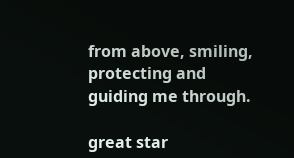from above, smiling, protecting and guiding me through.

great star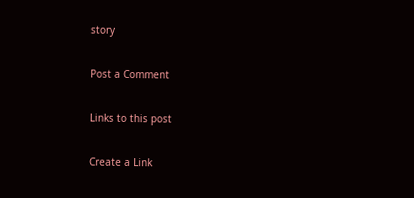story

Post a Comment

Links to this post

Create a Link